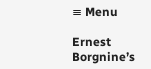≡ Menu

Ernest Borgnine’s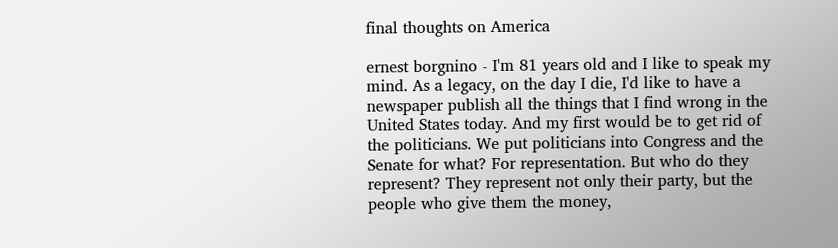final thoughts on America

ernest borgnino - I'm 81 years old and I like to speak my mind. As a legacy, on the day I die, I'd like to have a newspaper publish all the things that I find wrong in the United States today. And my first would be to get rid of the politicians. We put politicians into Congress and the Senate for what? For representation. But who do they represent? They represent not only their party, but the people who give them the money,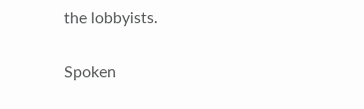the lobbyists.

Spoken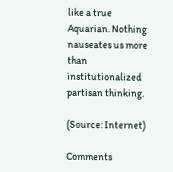like a true Aquarian. Nothing nauseates us more than institutionalized partisan thinking.

(Source: Internet)

Comments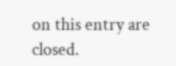on this entry are closed.